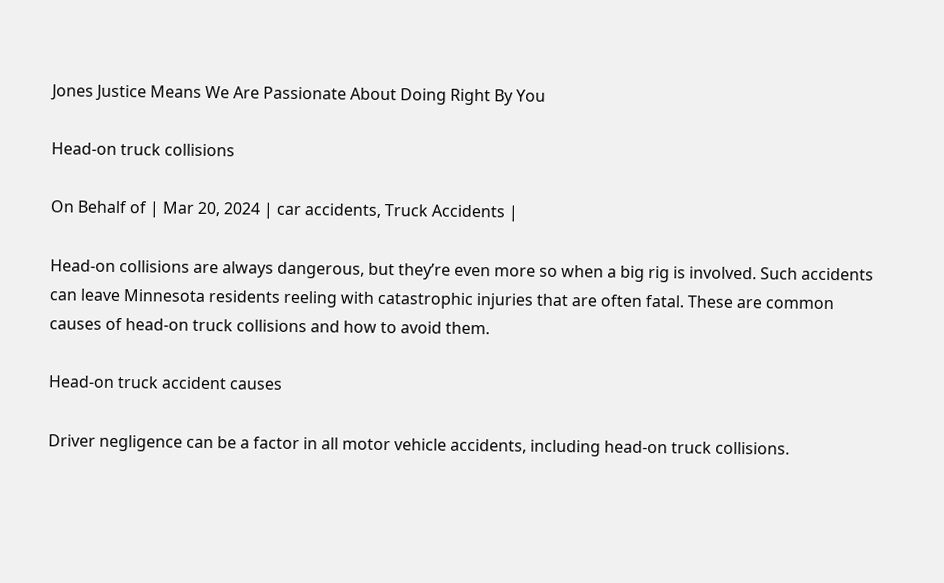Jones Justice Means We Are Passionate About Doing Right By You

Head-on truck collisions

On Behalf of | Mar 20, 2024 | car accidents, Truck Accidents |

Head-on collisions are always dangerous, but they’re even more so when a big rig is involved. Such accidents can leave Minnesota residents reeling with catastrophic injuries that are often fatal. These are common causes of head-on truck collisions and how to avoid them.

Head-on truck accident causes

Driver negligence can be a factor in all motor vehicle accidents, including head-on truck collisions.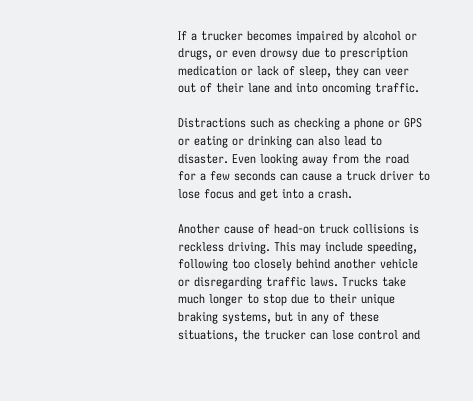If a trucker becomes impaired by alcohol or drugs, or even drowsy due to prescription medication or lack of sleep, they can veer out of their lane and into oncoming traffic.

Distractions such as checking a phone or GPS or eating or drinking can also lead to disaster. Even looking away from the road for a few seconds can cause a truck driver to lose focus and get into a crash.

Another cause of head-on truck collisions is reckless driving. This may include speeding, following too closely behind another vehicle or disregarding traffic laws. Trucks take much longer to stop due to their unique braking systems, but in any of these situations, the trucker can lose control and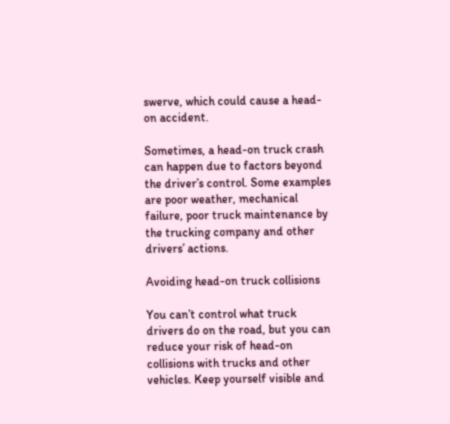swerve, which could cause a head-on accident.

Sometimes, a head-on truck crash can happen due to factors beyond the driver’s control. Some examples are poor weather, mechanical failure, poor truck maintenance by the trucking company and other drivers’ actions.

Avoiding head-on truck collisions

You can’t control what truck drivers do on the road, but you can reduce your risk of head-on collisions with trucks and other vehicles. Keep yourself visible and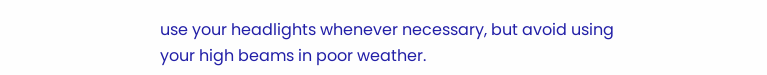use your headlights whenever necessary, but avoid using your high beams in poor weather.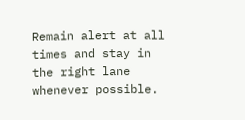Remain alert at all times and stay in the right lane whenever possible.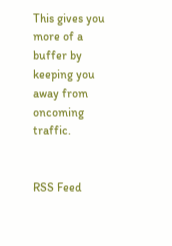This gives you more of a buffer by keeping you away from oncoming traffic.


RSS Feed